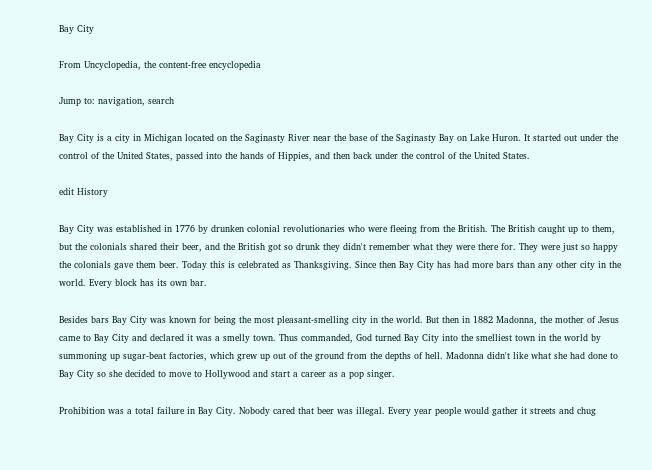Bay City

From Uncyclopedia, the content-free encyclopedia

Jump to: navigation, search

Bay City is a city in Michigan located on the Saginasty River near the base of the Saginasty Bay on Lake Huron. It started out under the control of the United States, passed into the hands of Hippies, and then back under the control of the United States.

edit History

Bay City was established in 1776 by drunken colonial revolutionaries who were fleeing from the British. The British caught up to them, but the colonials shared their beer, and the British got so drunk they didn't remember what they were there for. They were just so happy the colonials gave them beer. Today this is celebrated as Thanksgiving. Since then Bay City has had more bars than any other city in the world. Every block has its own bar.

Besides bars Bay City was known for being the most pleasant-smelling city in the world. But then in 1882 Madonna, the mother of Jesus came to Bay City and declared it was a smelly town. Thus commanded, God turned Bay City into the smelliest town in the world by summoning up sugar-beat factories, which grew up out of the ground from the depths of hell. Madonna didn't like what she had done to Bay City so she decided to move to Hollywood and start a career as a pop singer.

Prohibition was a total failure in Bay City. Nobody cared that beer was illegal. Every year people would gather it streets and chug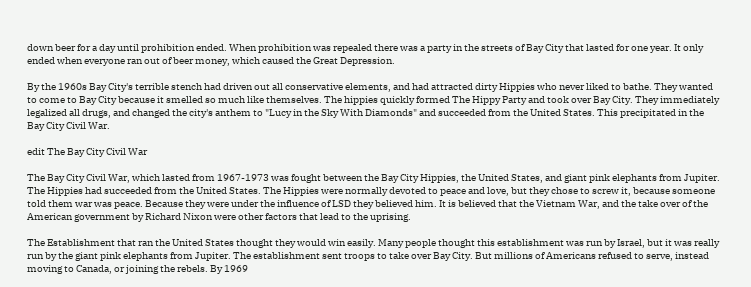down beer for a day until prohibition ended. When prohibition was repealed there was a party in the streets of Bay City that lasted for one year. It only ended when everyone ran out of beer money, which caused the Great Depression.

By the 1960s Bay City's terrible stench had driven out all conservative elements, and had attracted dirty Hippies who never liked to bathe. They wanted to come to Bay City because it smelled so much like themselves. The hippies quickly formed The Hippy Party and took over Bay City. They immediately legalized all drugs, and changed the city's anthem to "Lucy in the Sky With Diamonds" and succeeded from the United States. This precipitated in the Bay City Civil War.

edit The Bay City Civil War

The Bay City Civil War, which lasted from 1967-1973 was fought between the Bay City Hippies, the United States, and giant pink elephants from Jupiter. The Hippies had succeeded from the United States. The Hippies were normally devoted to peace and love, but they chose to screw it, because someone told them war was peace. Because they were under the influence of LSD they believed him. It is believed that the Vietnam War, and the take over of the American government by Richard Nixon were other factors that lead to the uprising.

The Establishment that ran the United States thought they would win easily. Many people thought this establishment was run by Israel, but it was really run by the giant pink elephants from Jupiter. The establishment sent troops to take over Bay City. But millions of Americans refused to serve, instead moving to Canada, or joining the rebels. By 1969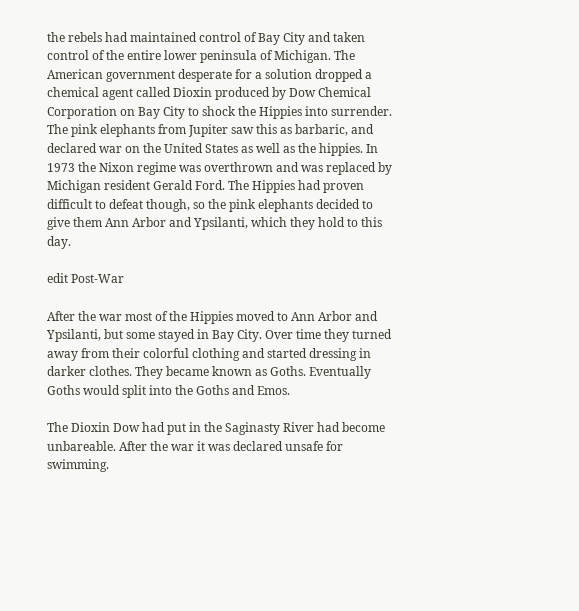the rebels had maintained control of Bay City and taken control of the entire lower peninsula of Michigan. The American government desperate for a solution dropped a chemical agent called Dioxin produced by Dow Chemical Corporation on Bay City to shock the Hippies into surrender. The pink elephants from Jupiter saw this as barbaric, and declared war on the United States as well as the hippies. In 1973 the Nixon regime was overthrown and was replaced by Michigan resident Gerald Ford. The Hippies had proven difficult to defeat though, so the pink elephants decided to give them Ann Arbor and Ypsilanti, which they hold to this day.

edit Post-War

After the war most of the Hippies moved to Ann Arbor and Ypsilanti, but some stayed in Bay City. Over time they turned away from their colorful clothing and started dressing in darker clothes. They became known as Goths. Eventually Goths would split into the Goths and Emos.

The Dioxin Dow had put in the Saginasty River had become unbareable. After the war it was declared unsafe for swimming.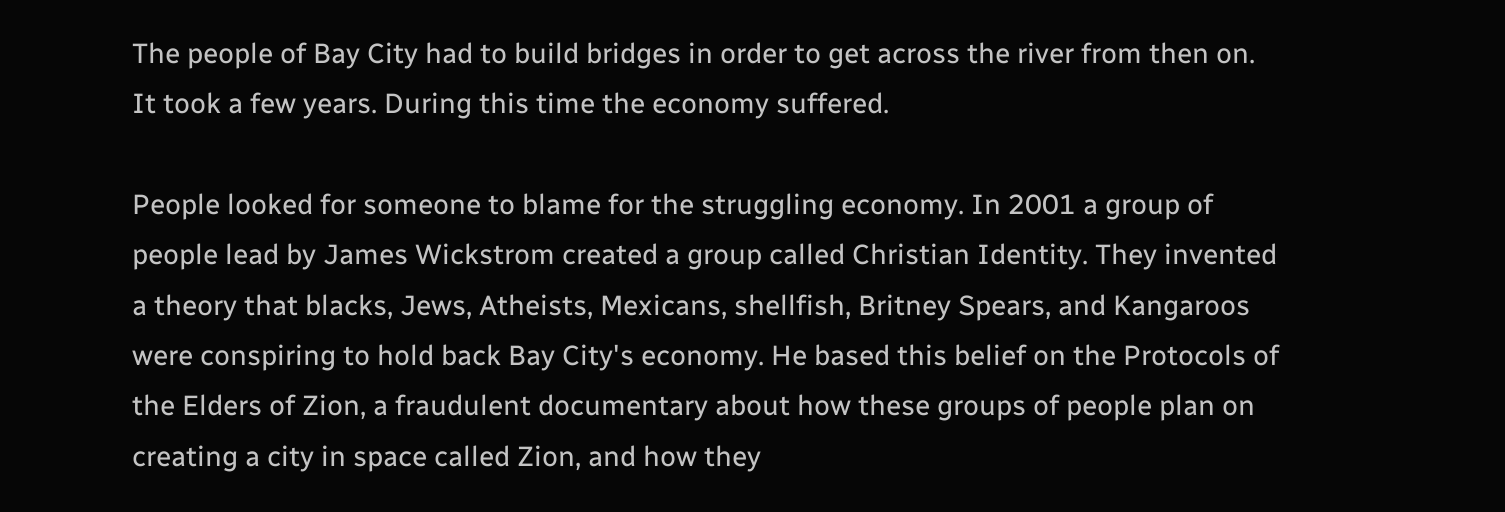The people of Bay City had to build bridges in order to get across the river from then on. It took a few years. During this time the economy suffered.

People looked for someone to blame for the struggling economy. In 2001 a group of people lead by James Wickstrom created a group called Christian Identity. They invented a theory that blacks, Jews, Atheists, Mexicans, shellfish, Britney Spears, and Kangaroos were conspiring to hold back Bay City's economy. He based this belief on the Protocols of the Elders of Zion, a fraudulent documentary about how these groups of people plan on creating a city in space called Zion, and how they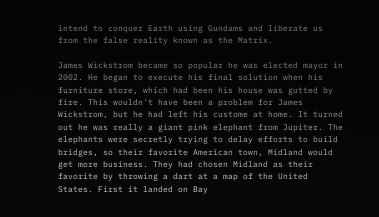intend to conquer Earth using Gundams and liberate us from the false reality known as the Matrix.

James Wickstrom became so popular he was elected mayor in 2002. He began to execute his final solution when his furniture store, which had been his house was gutted by fire. This wouldn't have been a problem for James Wickstrom, but he had left his custome at home. It turned out he was really a giant pink elephant from Jupiter. The elephants were secretly trying to delay efforts to build bridges, so their favorite American town, Midland would get more business. They had chosen Midland as their favorite by throwing a dart at a map of the United States. First it landed on Bay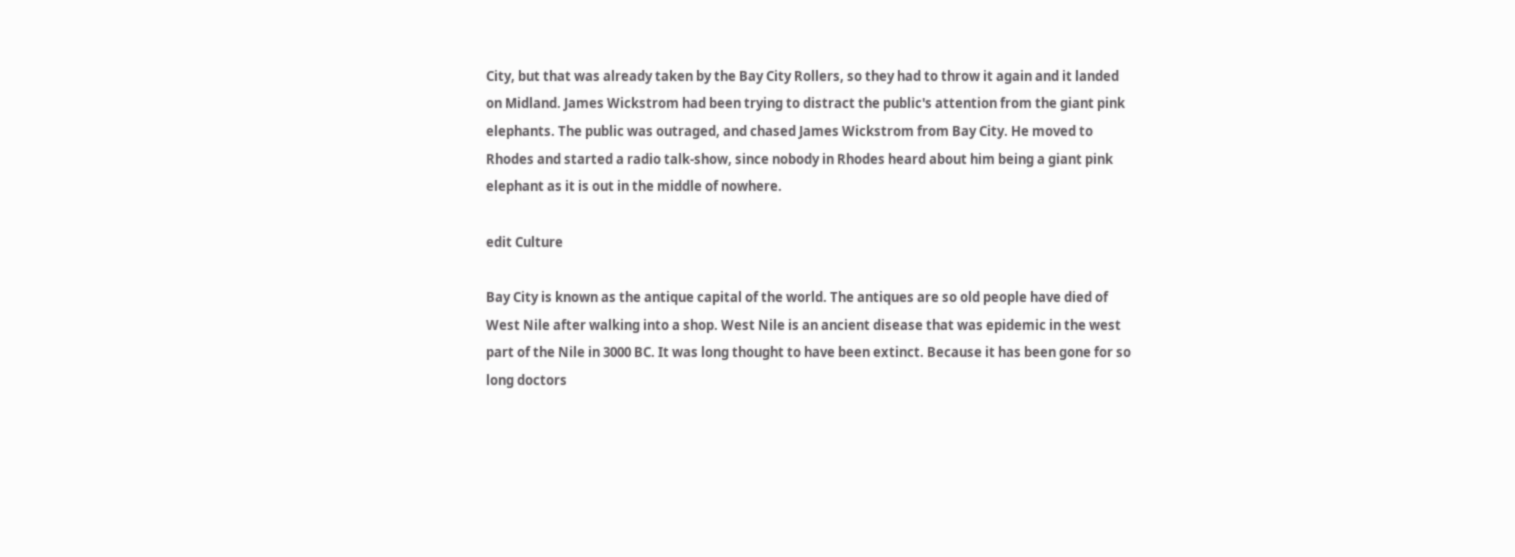City, but that was already taken by the Bay City Rollers, so they had to throw it again and it landed on Midland. James Wickstrom had been trying to distract the public's attention from the giant pink elephants. The public was outraged, and chased James Wickstrom from Bay City. He moved to Rhodes and started a radio talk-show, since nobody in Rhodes heard about him being a giant pink elephant as it is out in the middle of nowhere.

edit Culture

Bay City is known as the antique capital of the world. The antiques are so old people have died of West Nile after walking into a shop. West Nile is an ancient disease that was epidemic in the west part of the Nile in 3000 BC. It was long thought to have been extinct. Because it has been gone for so long doctors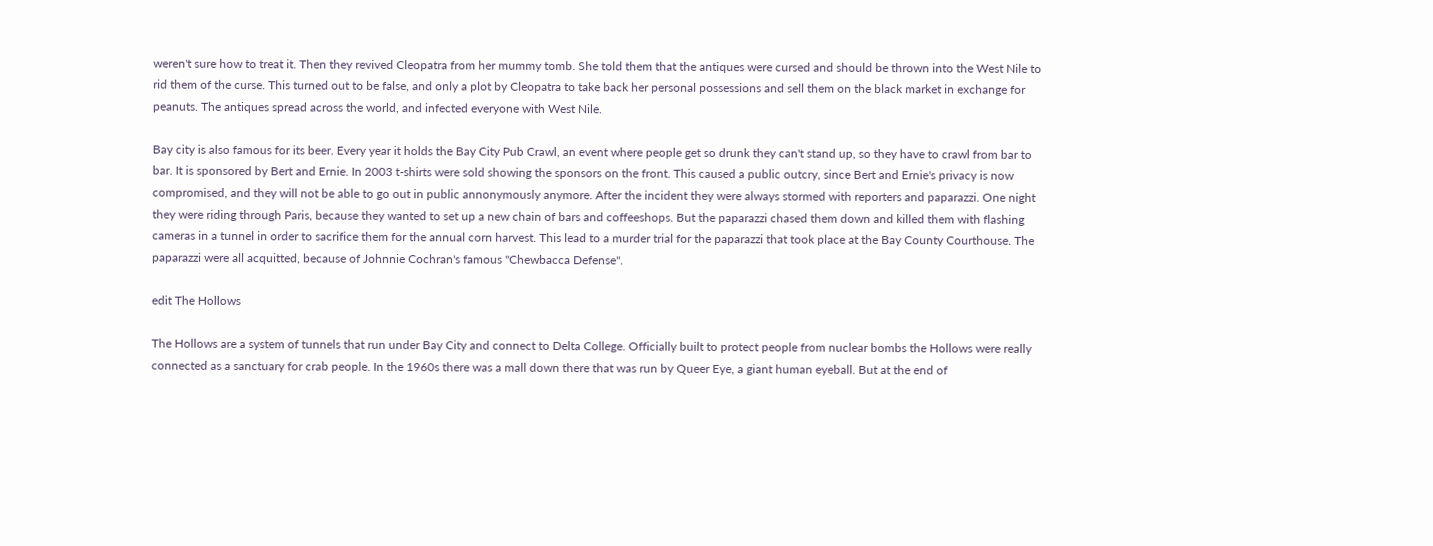weren't sure how to treat it. Then they revived Cleopatra from her mummy tomb. She told them that the antiques were cursed and should be thrown into the West Nile to rid them of the curse. This turned out to be false, and only a plot by Cleopatra to take back her personal possessions and sell them on the black market in exchange for peanuts. The antiques spread across the world, and infected everyone with West Nile.

Bay city is also famous for its beer. Every year it holds the Bay City Pub Crawl, an event where people get so drunk they can't stand up, so they have to crawl from bar to bar. It is sponsored by Bert and Ernie. In 2003 t-shirts were sold showing the sponsors on the front. This caused a public outcry, since Bert and Ernie's privacy is now compromised, and they will not be able to go out in public annonymously anymore. After the incident they were always stormed with reporters and paparazzi. One night they were riding through Paris, because they wanted to set up a new chain of bars and coffeeshops. But the paparazzi chased them down and killed them with flashing cameras in a tunnel in order to sacrifice them for the annual corn harvest. This lead to a murder trial for the paparazzi that took place at the Bay County Courthouse. The paparazzi were all acquitted, because of Johnnie Cochran's famous "Chewbacca Defense".

edit The Hollows

The Hollows are a system of tunnels that run under Bay City and connect to Delta College. Officially built to protect people from nuclear bombs the Hollows were really connected as a sanctuary for crab people. In the 1960s there was a mall down there that was run by Queer Eye, a giant human eyeball. But at the end of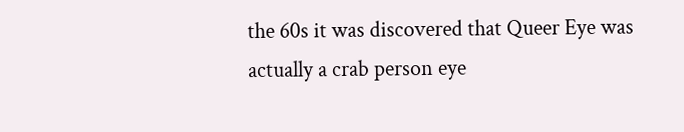the 60s it was discovered that Queer Eye was actually a crab person eye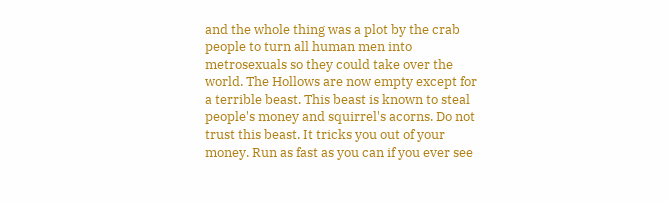and the whole thing was a plot by the crab people to turn all human men into metrosexuals so they could take over the world. The Hollows are now empty except for a terrible beast. This beast is known to steal people's money and squirrel's acorns. Do not trust this beast. It tricks you out of your money. Run as fast as you can if you ever see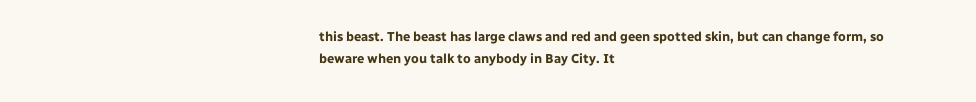this beast. The beast has large claws and red and geen spotted skin, but can change form, so beware when you talk to anybody in Bay City. It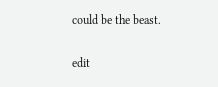could be the beast.

edit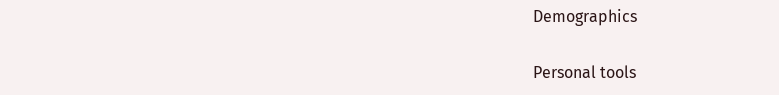Demographics

Personal tools